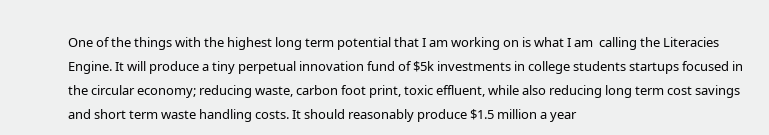One of the things with the highest long term potential that I am working on is what I am  calling the Literacies Engine. It will produce a tiny perpetual innovation fund of $5k investments in college students startups focused in the circular economy; reducing waste, carbon foot print, toxic effluent, while also reducing long term cost savings and short term waste handling costs. It should reasonably produce $1.5 million a year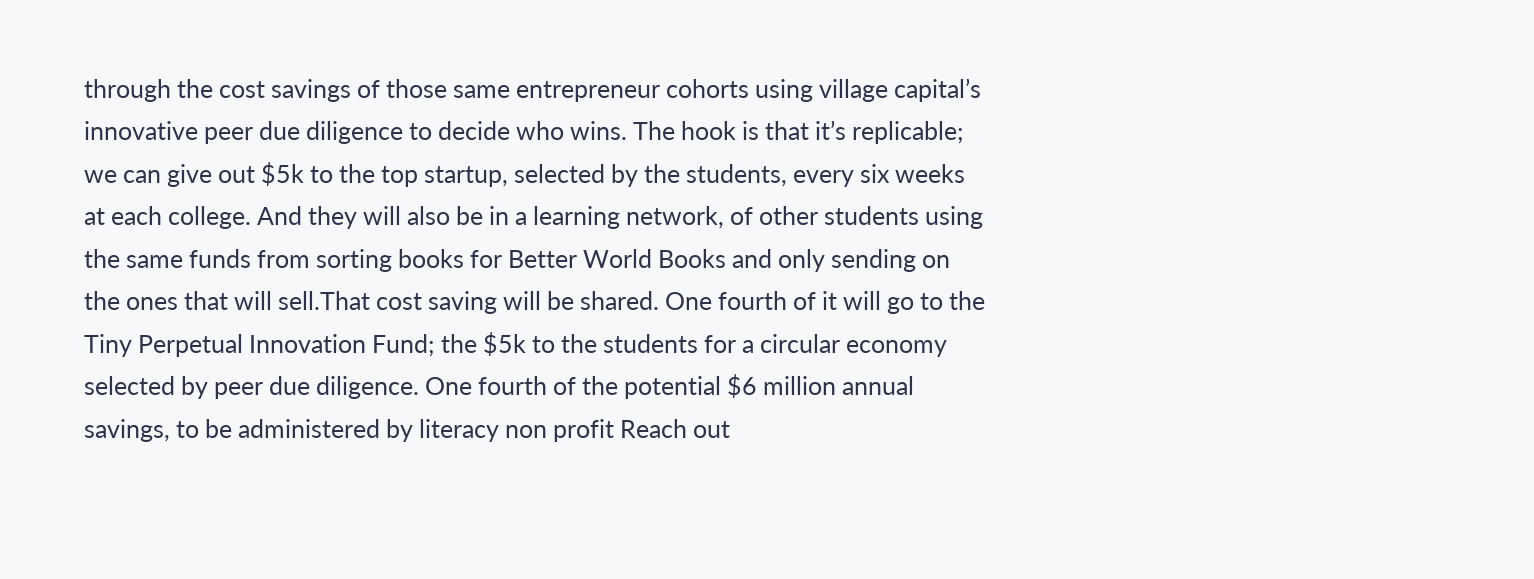through the cost savings of those same entrepreneur cohorts using village capital’s innovative peer due diligence to decide who wins. The hook is that it’s replicable; we can give out $5k to the top startup, selected by the students, every six weeks at each college. And they will also be in a learning network, of other students using the same funds from sorting books for Better World Books and only sending on the ones that will sell.That cost saving will be shared. One fourth of it will go to the Tiny Perpetual Innovation Fund; the $5k to the students for a circular economy selected by peer due diligence. One fourth of the potential $6 million annual savings, to be administered by literacy non profit Reach out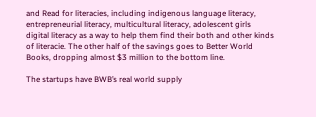and Read for literacies, including indigenous language literacy, entrepreneurial literacy, multicultural literacy, adolescent girls digital literacy as a way to help them find their both and other kinds of literacie. The other half of the savings goes to Better World Books, dropping almost $3 million to the bottom line.

The startups have BWB’s real world supply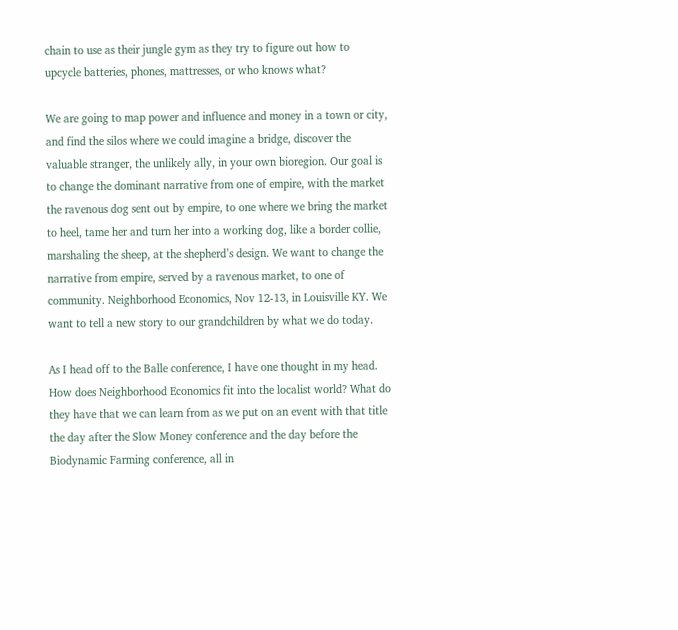chain to use as their jungle gym as they try to figure out how to upcycle batteries, phones, mattresses, or who knows what?

We are going to map power and influence and money in a town or city, and find the silos where we could imagine a bridge, discover the valuable stranger, the unlikely ally, in your own bioregion. Our goal is to change the dominant narrative from one of empire, with the market the ravenous dog sent out by empire, to one where we bring the market to heel, tame her and turn her into a working dog, like a border collie, marshaling the sheep, at the shepherd’s design. We want to change the narrative from empire, served by a ravenous market, to one of community. Neighborhood Economics, Nov 12-13, in Louisville KY. We want to tell a new story to our grandchildren by what we do today.

As I head off to the Balle conference, I have one thought in my head. How does Neighborhood Economics fit into the localist world? What do they have that we can learn from as we put on an event with that title the day after the Slow Money conference and the day before the Biodynamic Farming conference, all in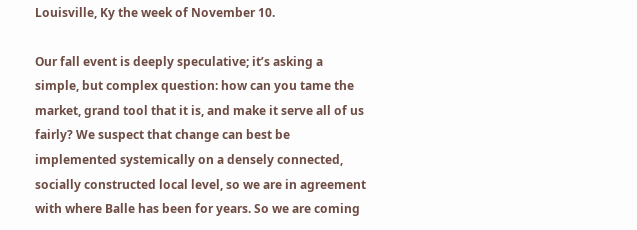Louisville, Ky the week of November 10.

Our fall event is deeply speculative; it’s asking a simple, but complex question: how can you tame the market, grand tool that it is, and make it serve all of us fairly? We suspect that change can best be implemented systemically on a densely connected, socially constructed local level, so we are in agreement with where Balle has been for years. So we are coming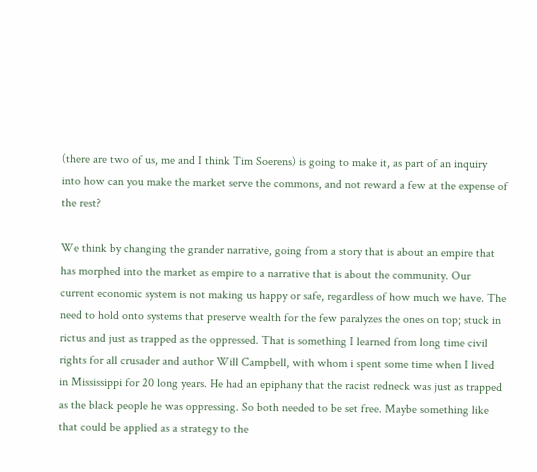(there are two of us, me and I think Tim Soerens) is going to make it, as part of an inquiry into how can you make the market serve the commons, and not reward a few at the expense of the rest?

We think by changing the grander narrative, going from a story that is about an empire that has morphed into the market as empire to a narrative that is about the community. Our current economic system is not making us happy or safe, regardless of how much we have. The need to hold onto systems that preserve wealth for the few paralyzes the ones on top; stuck in rictus and just as trapped as the oppressed. That is something I learned from long time civil rights for all crusader and author Will Campbell, with whom i spent some time when I lived in Mississippi for 20 long years. He had an epiphany that the racist redneck was just as trapped as the black people he was oppressing. So both needed to be set free. Maybe something like that could be applied as a strategy to the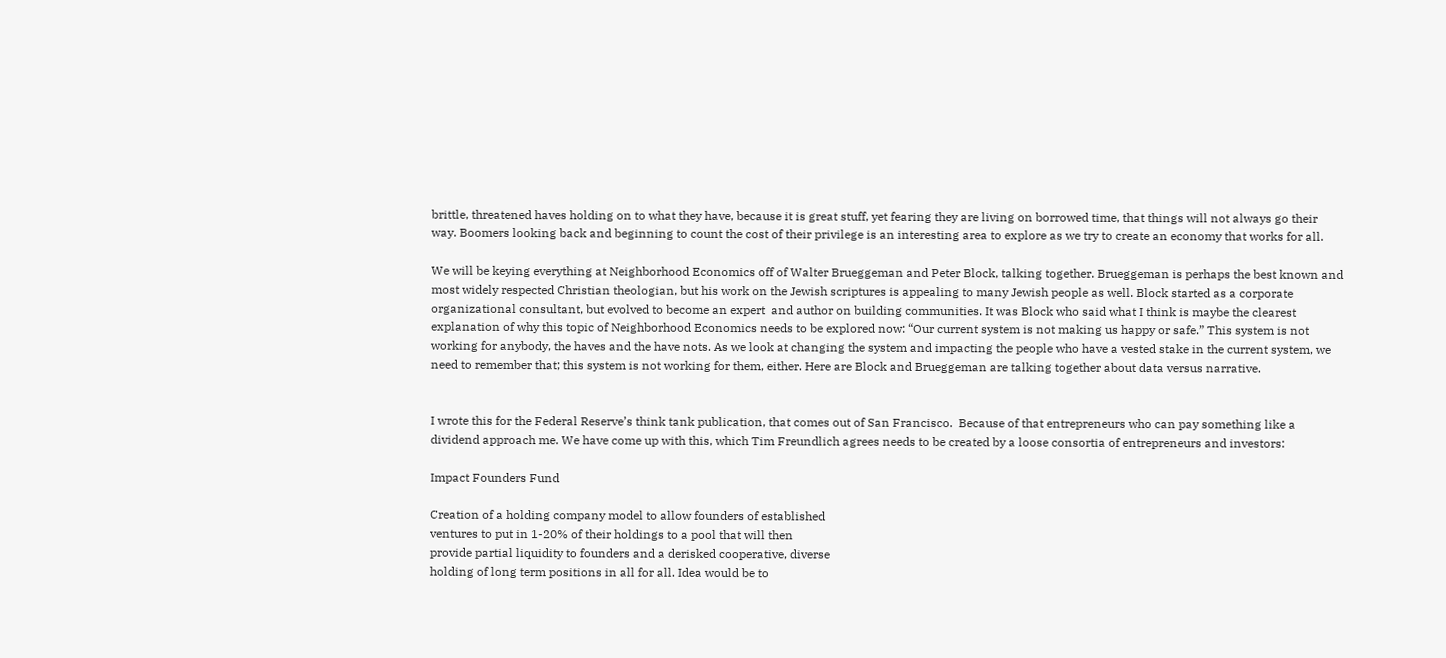brittle, threatened haves holding on to what they have, because it is great stuff, yet fearing they are living on borrowed time, that things will not always go their way. Boomers looking back and beginning to count the cost of their privilege is an interesting area to explore as we try to create an economy that works for all.

We will be keying everything at Neighborhood Economics off of Walter Brueggeman and Peter Block, talking together. Brueggeman is perhaps the best known and most widely respected Christian theologian, but his work on the Jewish scriptures is appealing to many Jewish people as well. Block started as a corporate organizational consultant, but evolved to become an expert  and author on building communities. It was Block who said what I think is maybe the clearest explanation of why this topic of Neighborhood Economics needs to be explored now: “Our current system is not making us happy or safe.” This system is not working for anybody, the haves and the have nots. As we look at changing the system and impacting the people who have a vested stake in the current system, we need to remember that; this system is not working for them, either. Here are Block and Brueggeman are talking together about data versus narrative.


I wrote this for the Federal Reserve’s think tank publication, that comes out of San Francisco.  Because of that entrepreneurs who can pay something like a dividend approach me. We have come up with this, which Tim Freundlich agrees needs to be created by a loose consortia of entrepreneurs and investors:

Impact Founders Fund

Creation of a holding company model to allow founders of established
ventures to put in 1-20% of their holdings to a pool that will then
provide partial liquidity to founders and a derisked cooperative, diverse
holding of long term positions in all for all. Idea would be to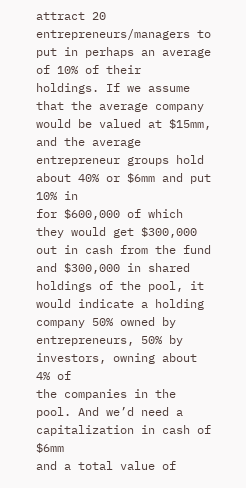attract 20
entrepreneurs/managers to put in perhaps an average of 10% of their
holdings. If we assume that the average company would be valued at $15mm,
and the average entrepreneur groups hold about 40% or $6mm and put 10% in
for $600,000 of which they would get $300,000 out in cash from the fund
and $300,000 in shared holdings of the pool, it would indicate a holding
company 50% owned by entrepreneurs, 50% by investors, owning about 4% of
the companies in the pool. And we’d need a capitalization in cash of $6mm
and a total value of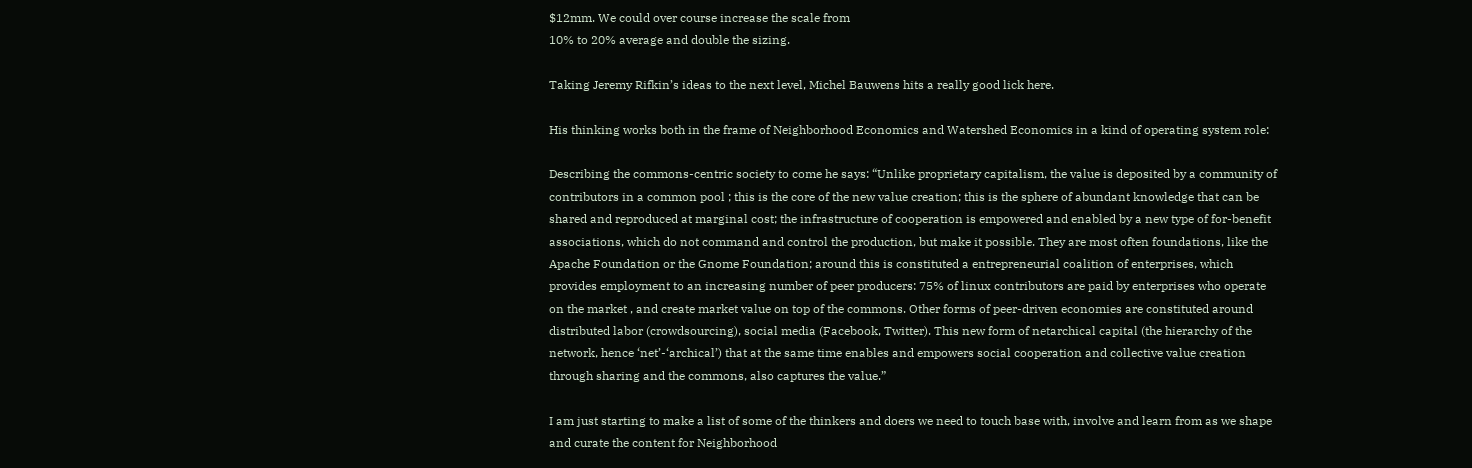$12mm. We could over course increase the scale from
10% to 20% average and double the sizing.

Taking Jeremy Rifkin’s ideas to the next level, Michel Bauwens hits a really good lick here.

His thinking works both in the frame of Neighborhood Economics and Watershed Economics in a kind of operating system role:

Describing the commons-centric society to come he says: “Unlike proprietary capitalism, the value is deposited by a community of contributors in a common pool ; this is the core of the new value creation; this is the sphere of abundant knowledge that can be shared and reproduced at marginal cost; the infrastructure of cooperation is empowered and enabled by a new type of for-benefit associations, which do not command and control the production, but make it possible. They are most often foundations, like the Apache Foundation or the Gnome Foundation; around this is constituted a entrepreneurial coalition of enterprises, which provides employment to an increasing number of peer producers: 75% of linux contributors are paid by enterprises who operate on the market , and create market value on top of the commons. Other forms of peer-driven economies are constituted around distributed labor (crowdsourcing), social media (Facebook, Twitter). This new form of netarchical capital (the hierarchy of the network, hence ‘net’-‘archical’) that at the same time enables and empowers social cooperation and collective value creation through sharing and the commons, also captures the value.”

I am just starting to make a list of some of the thinkers and doers we need to touch base with, involve and learn from as we shape and curate the content for Neighborhood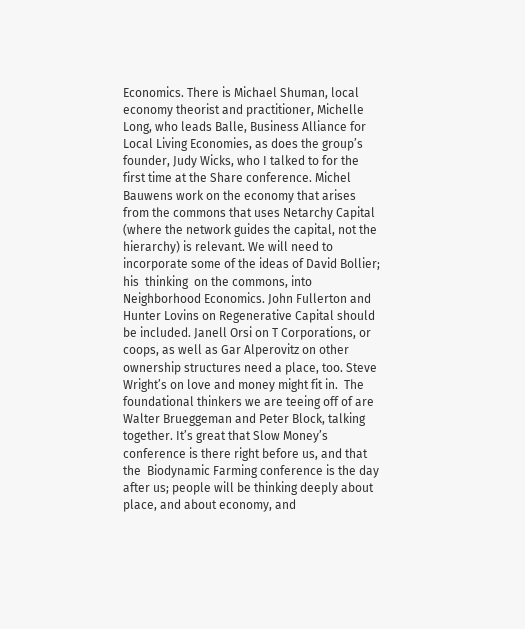Economics. There is Michael Shuman, local economy theorist and practitioner, Michelle Long, who leads Balle, Business Alliance for Local Living Economies, as does the group’s founder, Judy Wicks, who I talked to for the first time at the Share conference. Michel Bauwens work on the economy that arises from the commons that uses Netarchy Capital (where the network guides the capital, not the hierarchy) is relevant. We will need to incorporate some of the ideas of David Bollier;  his  thinking  on the commons, into Neighborhood Economics. John Fullerton and Hunter Lovins on Regenerative Capital should be included. Janell Orsi on T Corporations, or coops, as well as Gar Alperovitz on other ownership structures need a place, too. Steve Wright’s on love and money might fit in.  The foundational thinkers we are teeing off of are Walter Brueggeman and Peter Block, talking together. It’s great that Slow Money’s conference is there right before us, and that the  Biodynamic Farming conference is the day after us; people will be thinking deeply about place, and about economy, and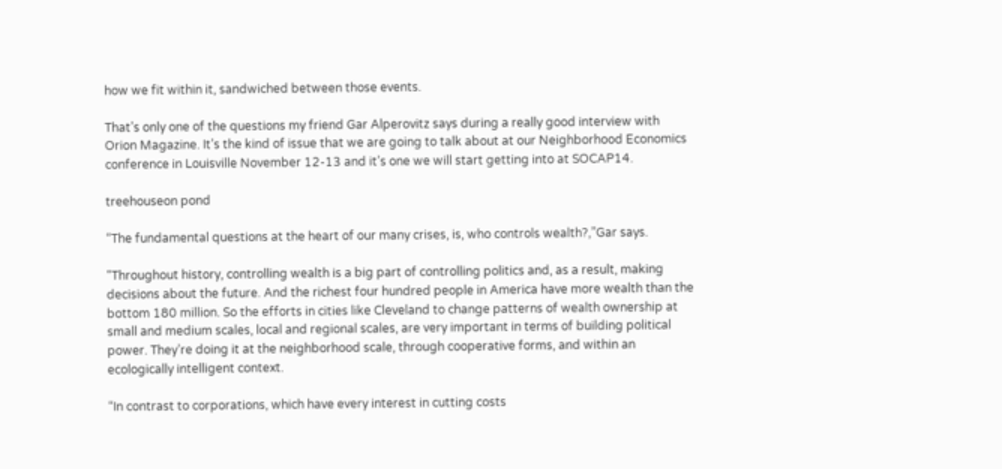how we fit within it, sandwiched between those events.

That’s only one of the questions my friend Gar Alperovitz says during a really good interview with Orion Magazine. It’s the kind of issue that we are going to talk about at our Neighborhood Economics conference in Louisville November 12-13 and it’s one we will start getting into at SOCAP14.

treehouseon pond

“The fundamental questions at the heart of our many crises, is, who controls wealth?,”Gar says.

“Throughout history, controlling wealth is a big part of controlling politics and, as a result, making decisions about the future. And the richest four hundred people in America have more wealth than the bottom 180 million. So the efforts in cities like Cleveland to change patterns of wealth ownership at small and medium scales, local and regional scales, are very important in terms of building political power. They’re doing it at the neighborhood scale, through cooperative forms, and within an ecologically intelligent context.

“In contrast to corporations, which have every interest in cutting costs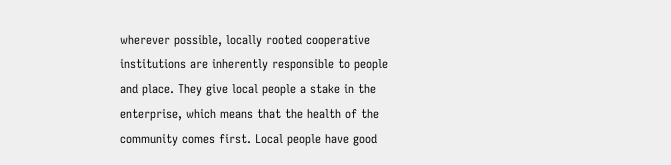wherever possible, locally rooted cooperative institutions are inherently responsible to people and place. They give local people a stake in the enterprise, which means that the health of the community comes first. Local people have good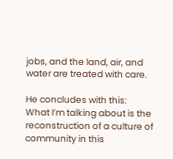jobs, and the land, air, and water are treated with care.

He concludes with this:
What I’m talking about is the reconstruction of a culture of community in this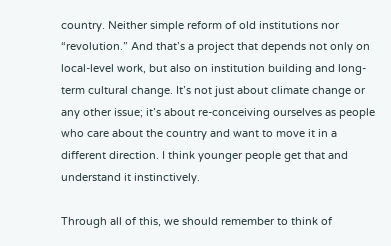country. Neither simple reform of old institutions nor “revolution.” And that’s a project that depends not only on local-level work, but also on institution building and long-term cultural change. It’s not just about climate change or any other issue; it’s about re-conceiving ourselves as people who care about the country and want to move it in a different direction. I think younger people get that and understand it instinctively.

Through all of this, we should remember to think of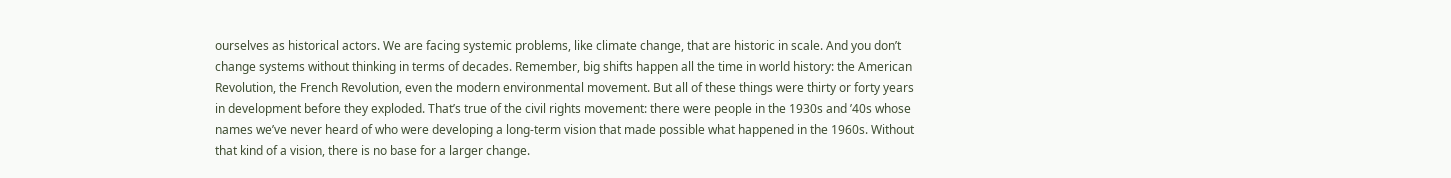ourselves as historical actors. We are facing systemic problems, like climate change, that are historic in scale. And you don’t change systems without thinking in terms of decades. Remember, big shifts happen all the time in world history: the American Revolution, the French Revolution, even the modern environmental movement. But all of these things were thirty or forty years in development before they exploded. That’s true of the civil rights movement: there were people in the 1930s and ’40s whose names we’ve never heard of who were developing a long-term vision that made possible what happened in the 1960s. Without that kind of a vision, there is no base for a larger change.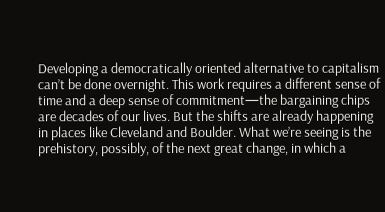Developing a democratically oriented alternative to capitalism can’t be done overnight. This work requires a different sense of time and a deep sense of commitment—the bargaining chips are decades of our lives. But the shifts are already happening in places like Cleveland and Boulder. What we’re seeing is the prehistory, possibly, of the next great change, in which a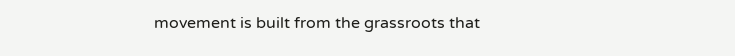movement is built from the grassroots that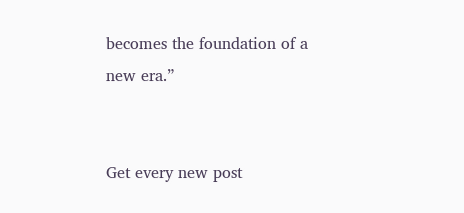becomes the foundation of a new era.”


Get every new post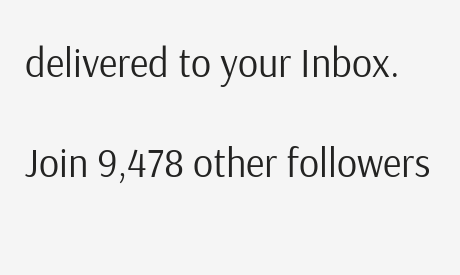delivered to your Inbox.

Join 9,478 other followers